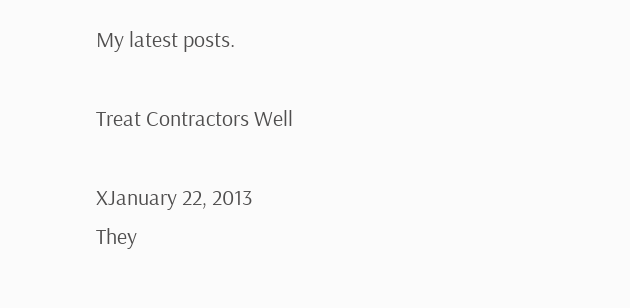My latest posts.

Treat Contractors Well

XJanuary 22, 2013
They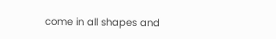come in all shapes and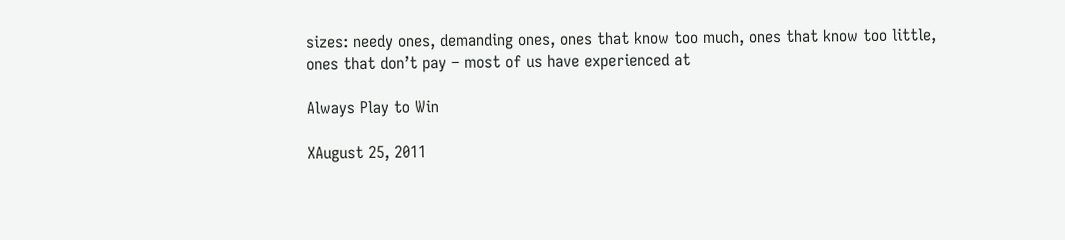sizes: needy ones, demanding ones, ones that know too much, ones that know too little, ones that don’t pay – most of us have experienced at

Always Play to Win

XAugust 25, 2011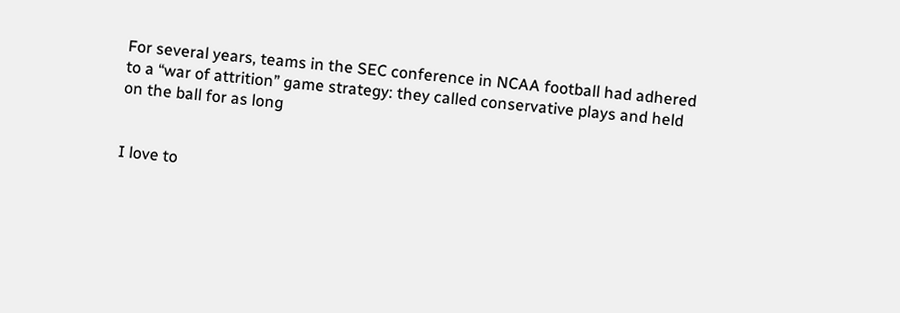For several years, teams in the SEC conference in NCAA football had adhered to a “war of attrition” game strategy: they called conservative plays and held on the ball for as long


I love to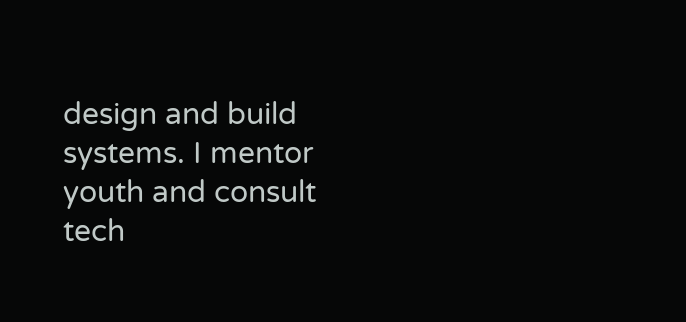design and build systems. I mentor youth and consult tech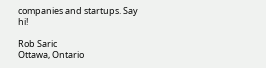companies and startups. Say hi!

Rob Saric
Ottawa, Ontario